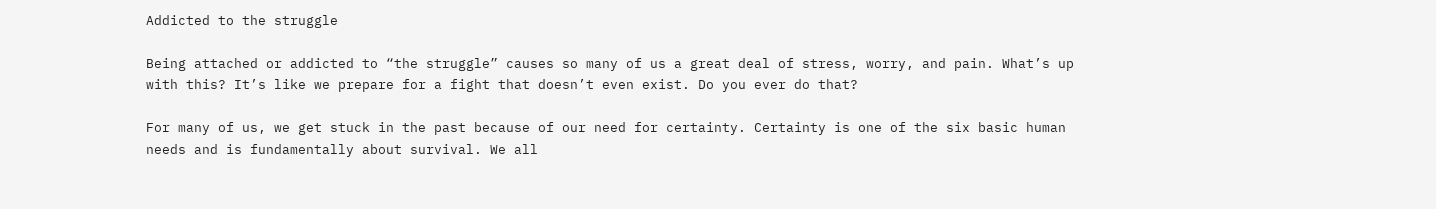Addicted to the struggle

Being attached or addicted to “the struggle” causes so many of us a great deal of stress, worry, and pain. What’s up with this? It’s like we prepare for a fight that doesn’t even exist. Do you ever do that?

For many of us, we get stuck in the past because of our need for certainty. Certainty is one of the six basic human needs and is fundamentally about survival. We all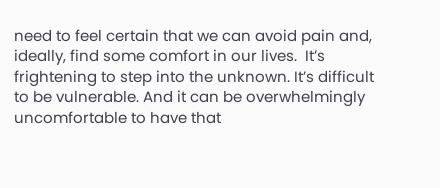need to feel certain that we can avoid pain and, ideally, find some comfort in our lives.  It’s frightening to step into the unknown. It’s difficult to be vulnerable. And it can be overwhelmingly uncomfortable to have that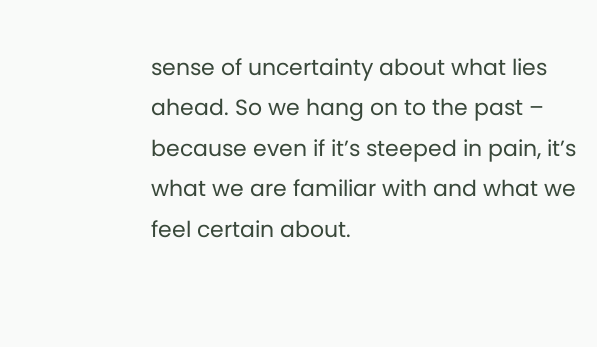sense of uncertainty about what lies ahead. So we hang on to the past – because even if it’s steeped in pain, it’s what we are familiar with and what we feel certain about.